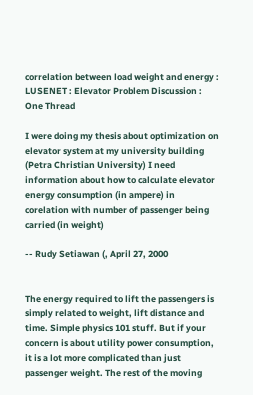correlation between load weight and energy : LUSENET : Elevator Problem Discussion : One Thread

I were doing my thesis about optimization on elevator system at my university building (Petra Christian University) I need information about how to calculate elevator energy consumption (in ampere) in corelation with number of passenger being carried (in weight)

-- Rudy Setiawan (, April 27, 2000


The energy required to lift the passengers is simply related to weight, lift distance and time. Simple physics 101 stuff. But if your concern is about utility power consumption, it is a lot more complicated than just passenger weight. The rest of the moving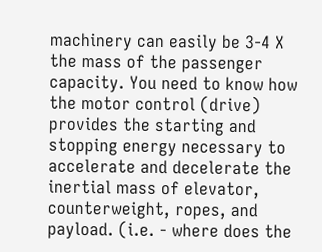machinery can easily be 3-4 X the mass of the passenger capacity. You need to know how the motor control (drive) provides the starting and stopping energy necessary to accelerate and decelerate the inertial mass of elevator, counterweight, ropes, and payload. (i.e. - where does the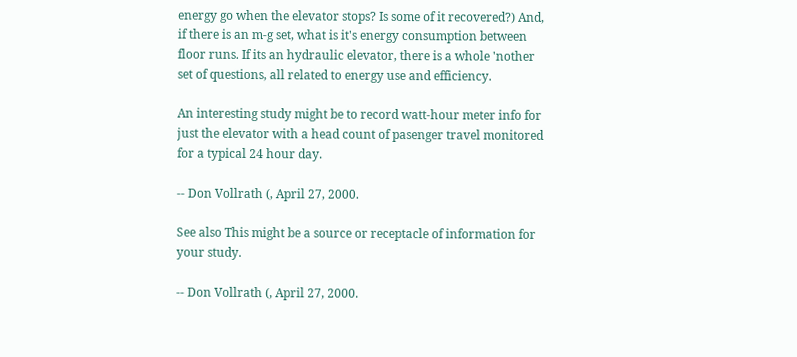energy go when the elevator stops? Is some of it recovered?) And, if there is an m-g set, what is it's energy consumption between floor runs. If its an hydraulic elevator, there is a whole 'nother set of questions, all related to energy use and efficiency.

An interesting study might be to record watt-hour meter info for just the elevator with a head count of pasenger travel monitored for a typical 24 hour day.

-- Don Vollrath (, April 27, 2000.

See also This might be a source or receptacle of information for your study.

-- Don Vollrath (, April 27, 2000.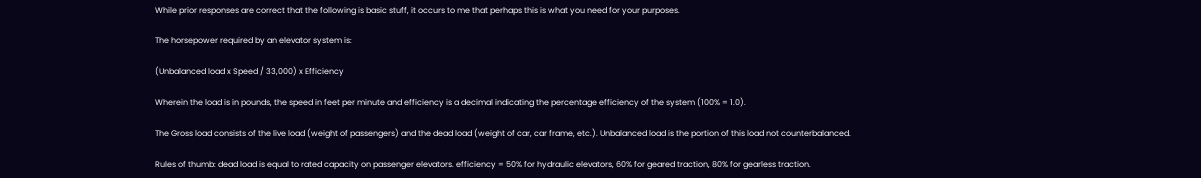While prior responses are correct that the following is basic stuff, it occurs to me that perhaps this is what you need for your purposes.

The horsepower required by an elevator system is:

(Unbalanced load x Speed / 33,000) x Efficiency

Wherein the load is in pounds, the speed in feet per minute and efficiency is a decimal indicating the percentage efficiency of the system (100% = 1.0).

The Gross load consists of the live load (weight of passengers) and the dead load (weight of car, car frame, etc.). Unbalanced load is the portion of this load not counterbalanced.

Rules of thumb: dead load is equal to rated capacity on passenger elevators. efficiency = 50% for hydraulic elevators, 60% for geared traction, 80% for gearless traction.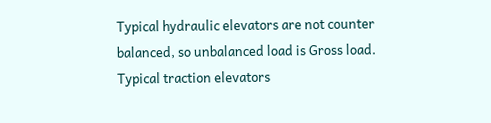Typical hydraulic elevators are not counter balanced, so unbalanced load is Gross load. Typical traction elevators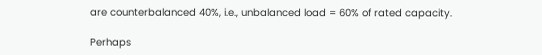are counterbalanced 40%, i.e., unbalanced load = 60% of rated capacity.

Perhaps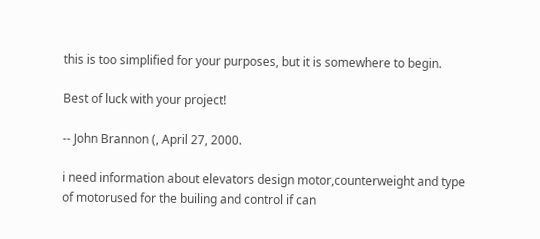this is too simplified for your purposes, but it is somewhere to begin.

Best of luck with your project!

-- John Brannon (, April 27, 2000.

i need information about elevators design motor,counterweight and type of motorused for the builing and control if can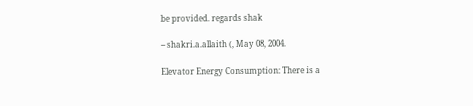be provided. regards shak

-- shakri.a.allaith (, May 08, 2004.

Elevator Energy Consumption: There is a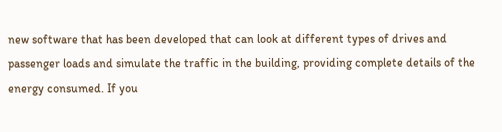new software that has been developed that can look at different types of drives and passenger loads and simulate the traffic in the building, providing complete details of the energy consumed. If you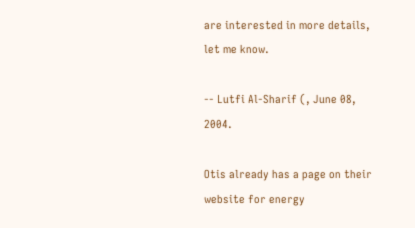are interested in more details, let me know.

-- Lutfi Al-Sharif (, June 08, 2004.

Otis already has a page on their website for energy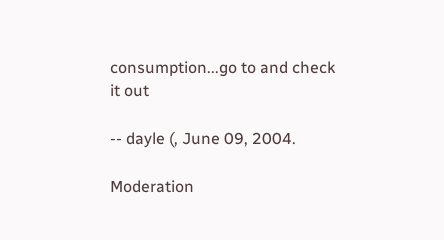consumption...go to and check it out

-- dayle (, June 09, 2004.

Moderation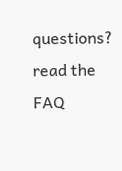questions? read the FAQ